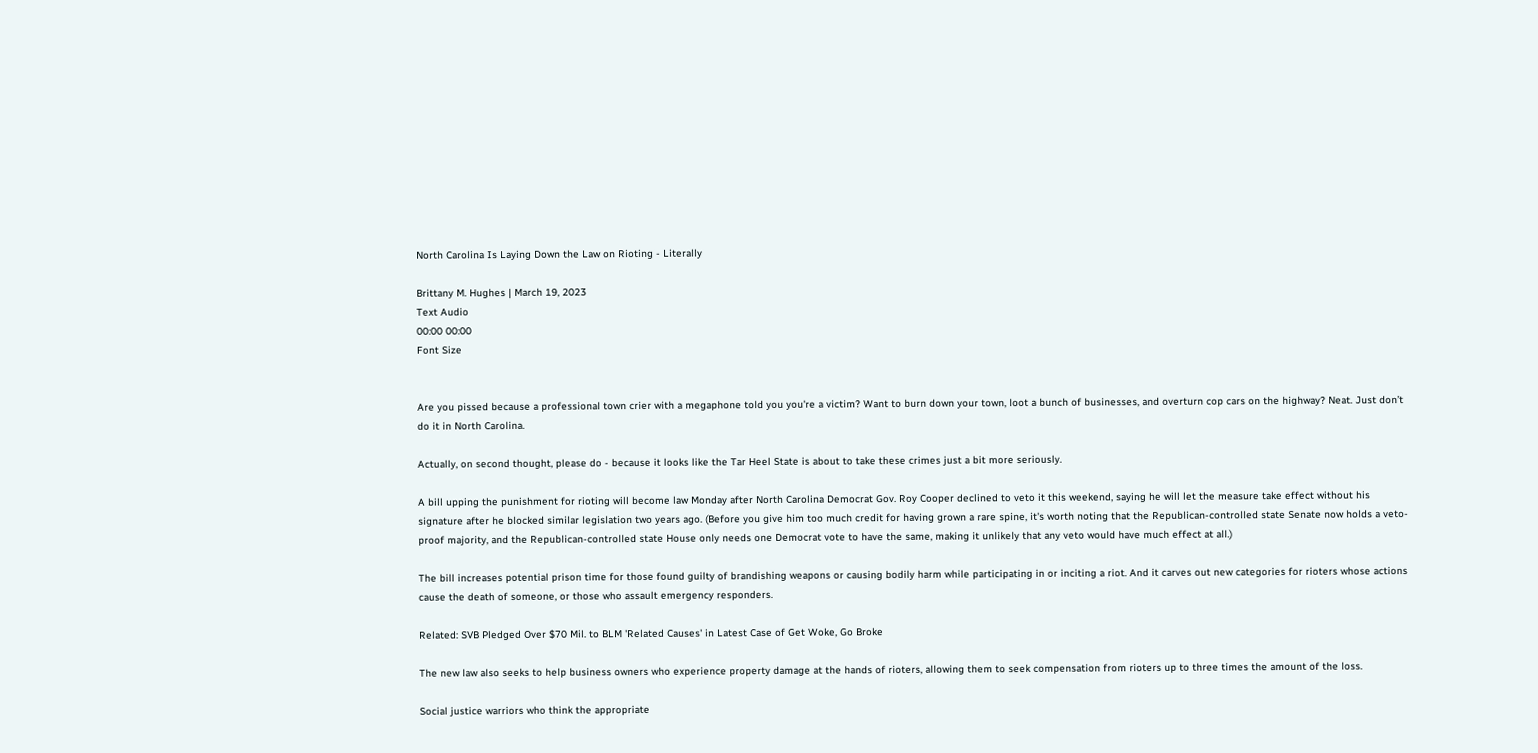North Carolina Is Laying Down the Law on Rioting - Literally

Brittany M. Hughes | March 19, 2023
Text Audio
00:00 00:00
Font Size


Are you pissed because a professional town crier with a megaphone told you you're a victim? Want to burn down your town, loot a bunch of businesses, and overturn cop cars on the highway? Neat. Just don’t do it in North Carolina.

Actually, on second thought, please do - because it looks like the Tar Heel State is about to take these crimes just a bit more seriously.

A bill upping the punishment for rioting will become law Monday after North Carolina Democrat Gov. Roy Cooper declined to veto it this weekend, saying he will let the measure take effect without his signature after he blocked similar legislation two years ago. (Before you give him too much credit for having grown a rare spine, it's worth noting that the Republican-controlled state Senate now holds a veto-proof majority, and the Republican-controlled state House only needs one Democrat vote to have the same, making it unlikely that any veto would have much effect at all.)

The bill increases potential prison time for those found guilty of brandishing weapons or causing bodily harm while participating in or inciting a riot. And it carves out new categories for rioters whose actions cause the death of someone, or those who assault emergency responders.

Related: SVB Pledged Over $70 Mil. to BLM 'Related Causes' in Latest Case of Get Woke, Go Broke

The new law also seeks to help business owners who experience property damage at the hands of rioters, allowing them to seek compensation from rioters up to three times the amount of the loss.

Social justice warriors who think the appropriate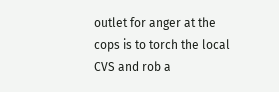outlet for anger at the cops is to torch the local CVS and rob a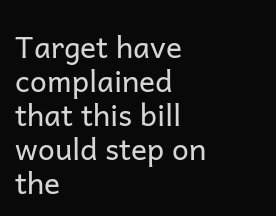Target have complained that this bill would step on the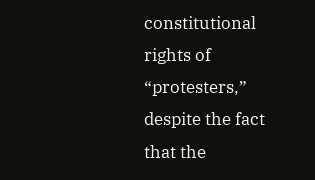constitutional rights of “protesters,” despite the fact that the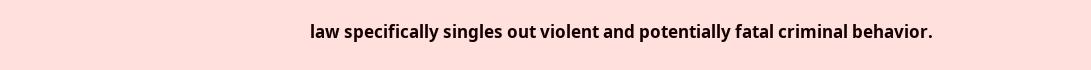law specifically singles out violent and potentially fatal criminal behavior.